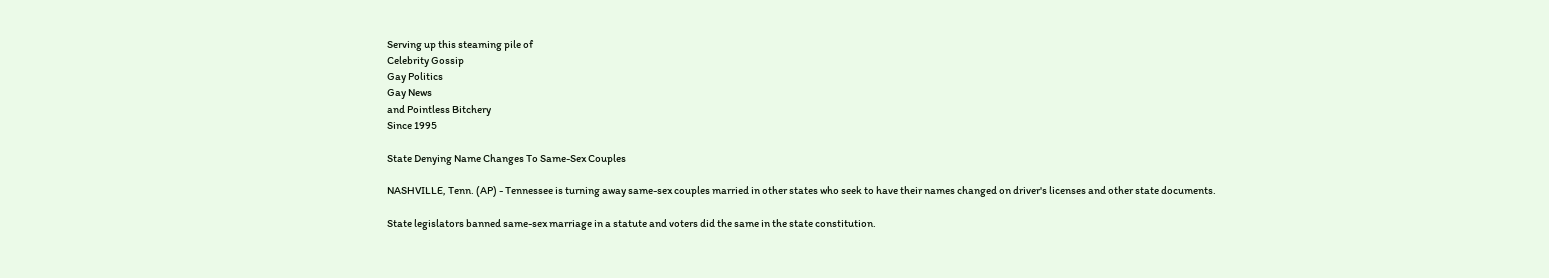Serving up this steaming pile of
Celebrity Gossip
Gay Politics
Gay News
and Pointless Bitchery
Since 1995

State Denying Name Changes To Same-Sex Couples

NASHVILLE, Tenn. (AP) - Tennessee is turning away same-sex couples married in other states who seek to have their names changed on driver's licenses and other state documents.

State legislators banned same-sex marriage in a statute and voters did the same in the state constitution.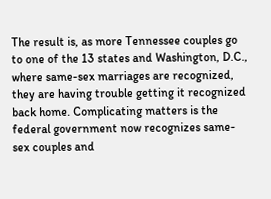The result is, as more Tennessee couples go to one of the 13 states and Washington, D.C., where same-sex marriages are recognized, they are having trouble getting it recognized back home. Complicating matters is the federal government now recognizes same-sex couples and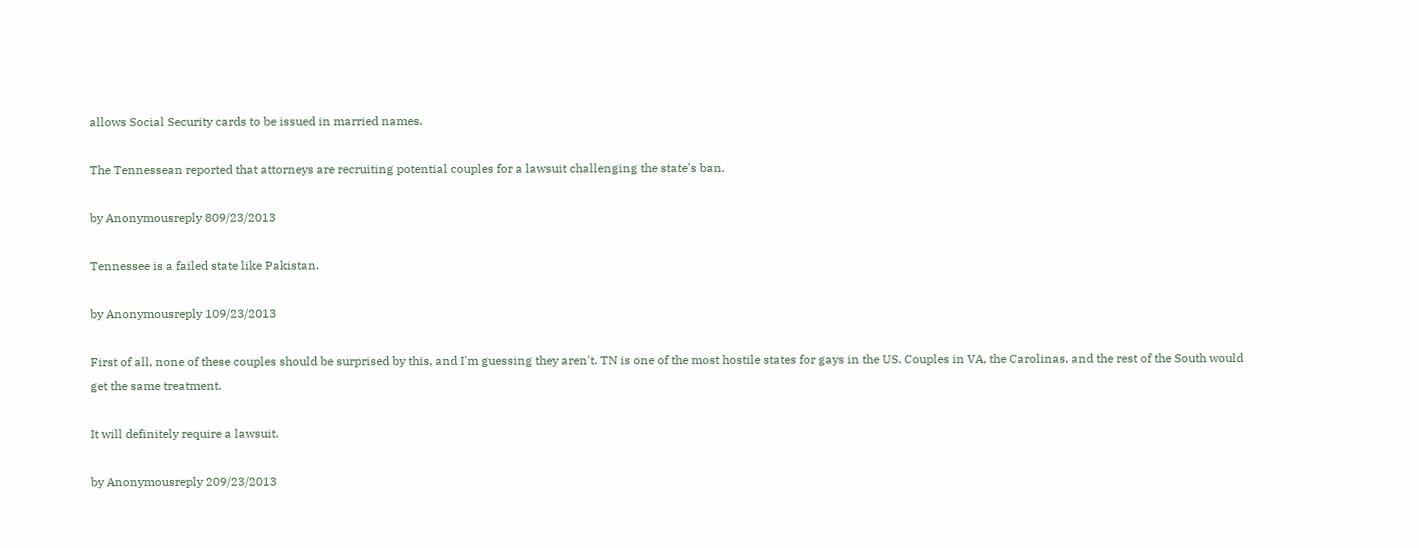allows Social Security cards to be issued in married names.

The Tennessean reported that attorneys are recruiting potential couples for a lawsuit challenging the state's ban.

by Anonymousreply 809/23/2013

Tennessee is a failed state like Pakistan.

by Anonymousreply 109/23/2013

First of all, none of these couples should be surprised by this, and I'm guessing they aren't. TN is one of the most hostile states for gays in the US. Couples in VA, the Carolinas, and the rest of the South would get the same treatment.

It will definitely require a lawsuit.

by Anonymousreply 209/23/2013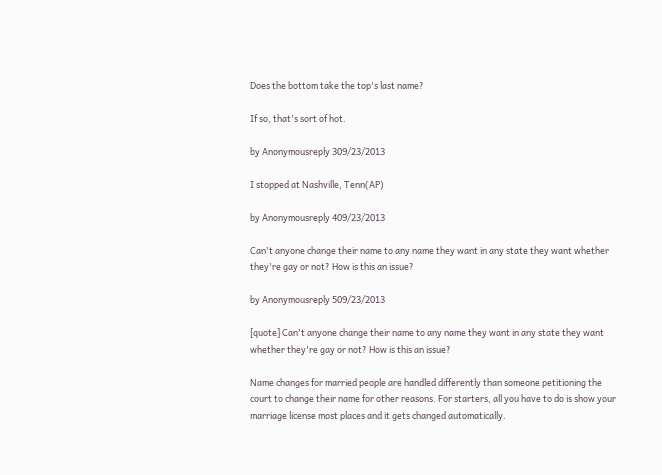Does the bottom take the top's last name?

If so, that's sort of hot.

by Anonymousreply 309/23/2013

I stopped at Nashville, Tenn(AP)

by Anonymousreply 409/23/2013

Can't anyone change their name to any name they want in any state they want whether they're gay or not? How is this an issue?

by Anonymousreply 509/23/2013

[quote] Can't anyone change their name to any name they want in any state they want whether they're gay or not? How is this an issue?

Name changes for married people are handled differently than someone petitioning the court to change their name for other reasons. For starters, all you have to do is show your marriage license most places and it gets changed automatically.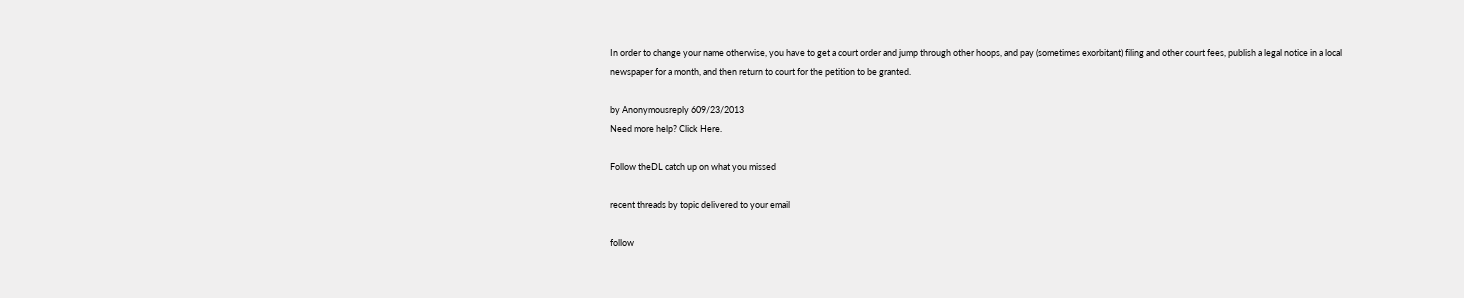In order to change your name otherwise, you have to get a court order and jump through other hoops, and pay (sometimes exorbitant) filing and other court fees, publish a legal notice in a local newspaper for a month, and then return to court for the petition to be granted.

by Anonymousreply 609/23/2013
Need more help? Click Here.

Follow theDL catch up on what you missed

recent threads by topic delivered to your email

follow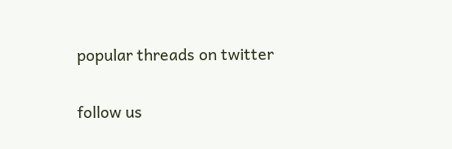popular threads on twitter

follow us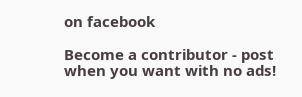on facebook

Become a contributor - post when you want with no ads!